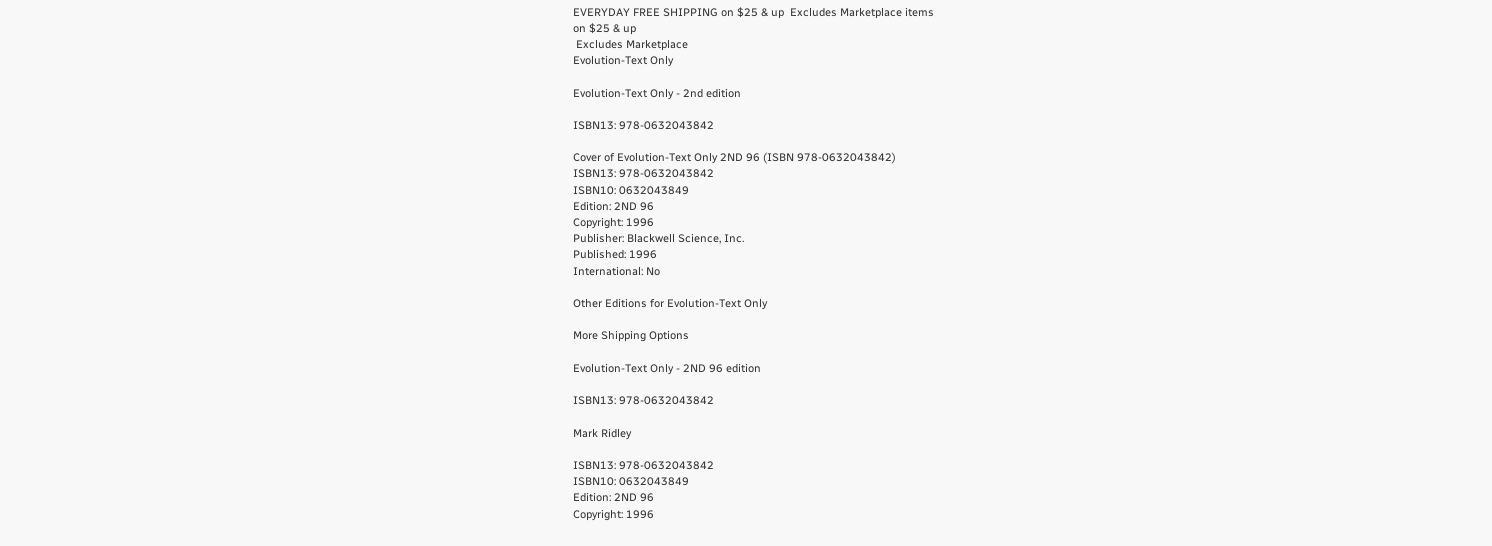EVERYDAY FREE SHIPPING on $25 & up  Excludes Marketplace items
on $25 & up
 Excludes Marketplace
Evolution-Text Only

Evolution-Text Only - 2nd edition

ISBN13: 978-0632043842

Cover of Evolution-Text Only 2ND 96 (ISBN 978-0632043842)
ISBN13: 978-0632043842
ISBN10: 0632043849
Edition: 2ND 96
Copyright: 1996
Publisher: Blackwell Science, Inc.
Published: 1996
International: No

Other Editions for Evolution-Text Only

More Shipping Options

Evolution-Text Only - 2ND 96 edition

ISBN13: 978-0632043842

Mark Ridley

ISBN13: 978-0632043842
ISBN10: 0632043849
Edition: 2ND 96
Copyright: 1996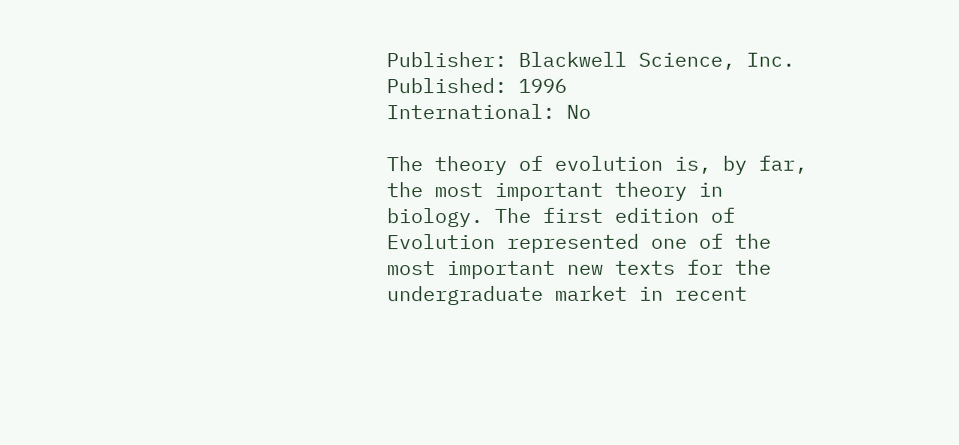Publisher: Blackwell Science, Inc.
Published: 1996
International: No

The theory of evolution is, by far, the most important theory in biology. The first edition of Evolution represented one of the most important new texts for the undergraduate market in recent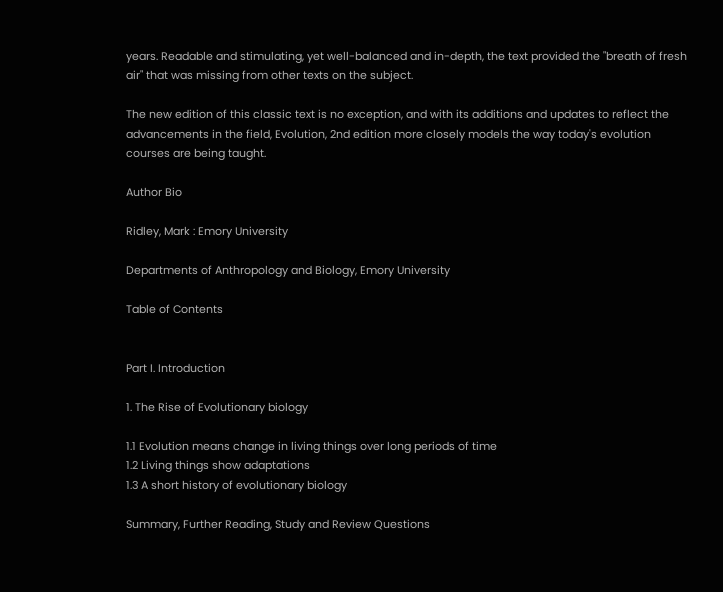years. Readable and stimulating, yet well-balanced and in-depth, the text provided the "breath of fresh air" that was missing from other texts on the subject.

The new edition of this classic text is no exception, and with its additions and updates to reflect the advancements in the field, Evolution, 2nd edition more closely models the way today's evolution courses are being taught.

Author Bio

Ridley, Mark : Emory University

Departments of Anthropology and Biology, Emory University

Table of Contents


Part I. Introduction

1. The Rise of Evolutionary biology

1.1 Evolution means change in living things over long periods of time
1.2 Living things show adaptations
1.3 A short history of evolutionary biology

Summary, Further Reading, Study and Review Questions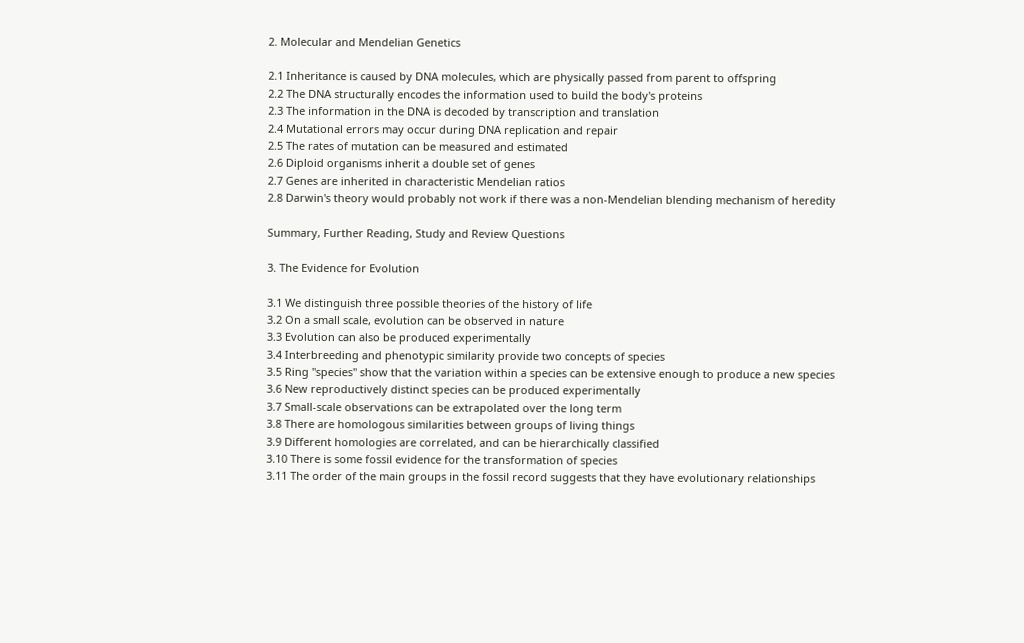2. Molecular and Mendelian Genetics

2.1 Inheritance is caused by DNA molecules, which are physically passed from parent to offspring
2.2 The DNA structurally encodes the information used to build the body's proteins
2.3 The information in the DNA is decoded by transcription and translation
2.4 Mutational errors may occur during DNA replication and repair
2.5 The rates of mutation can be measured and estimated
2.6 Diploid organisms inherit a double set of genes
2.7 Genes are inherited in characteristic Mendelian ratios
2.8 Darwin's theory would probably not work if there was a non-Mendelian blending mechanism of heredity

Summary, Further Reading, Study and Review Questions

3. The Evidence for Evolution

3.1 We distinguish three possible theories of the history of life
3.2 On a small scale, evolution can be observed in nature
3.3 Evolution can also be produced experimentally
3.4 Interbreeding and phenotypic similarity provide two concepts of species
3.5 Ring "species" show that the variation within a species can be extensive enough to produce a new species
3.6 New reproductively distinct species can be produced experimentally
3.7 Small-scale observations can be extrapolated over the long term
3.8 There are homologous similarities between groups of living things
3.9 Different homologies are correlated, and can be hierarchically classified
3.10 There is some fossil evidence for the transformation of species
3.11 The order of the main groups in the fossil record suggests that they have evolutionary relationships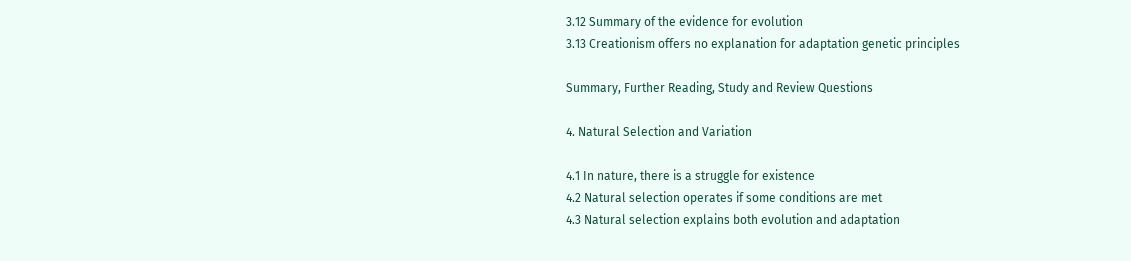3.12 Summary of the evidence for evolution
3.13 Creationism offers no explanation for adaptation genetic principles

Summary, Further Reading, Study and Review Questions

4. Natural Selection and Variation

4.1 In nature, there is a struggle for existence
4.2 Natural selection operates if some conditions are met
4.3 Natural selection explains both evolution and adaptation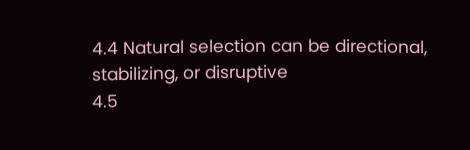4.4 Natural selection can be directional, stabilizing, or disruptive
4.5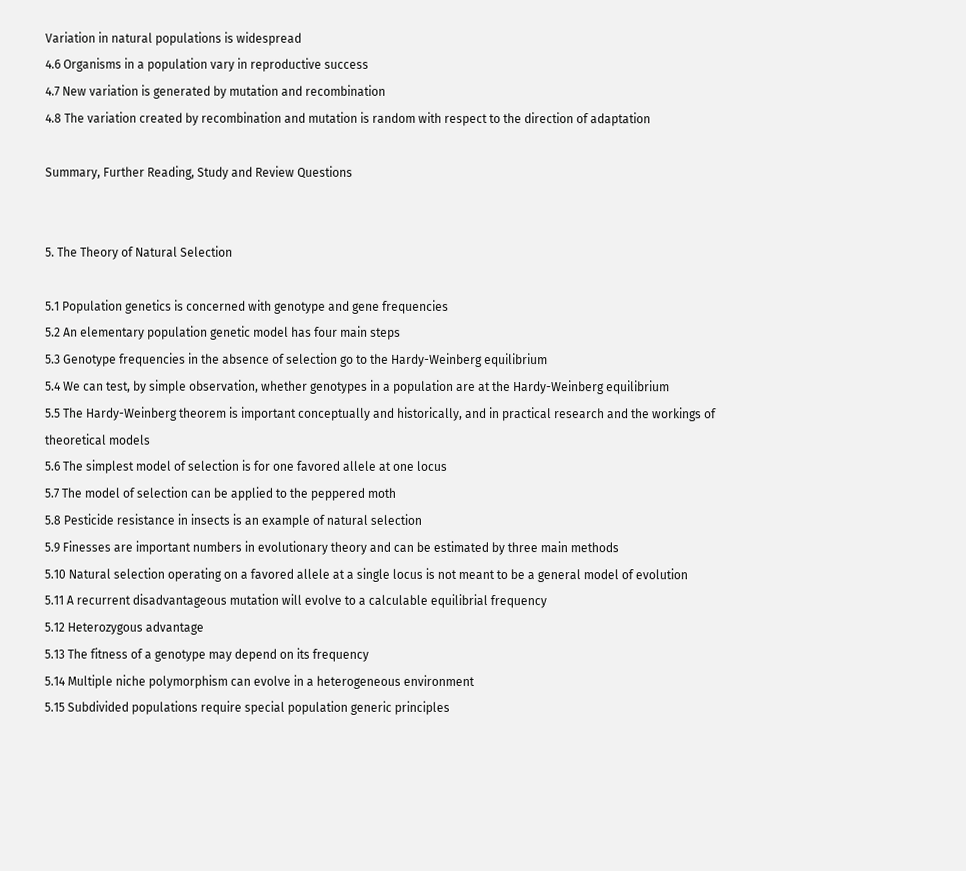Variation in natural populations is widespread
4.6 Organisms in a population vary in reproductive success
4.7 New variation is generated by mutation and recombination
4.8 The variation created by recombination and mutation is random with respect to the direction of adaptation

Summary, Further Reading, Study and Review Questions


5. The Theory of Natural Selection

5.1 Population genetics is concerned with genotype and gene frequencies
5.2 An elementary population genetic model has four main steps
5.3 Genotype frequencies in the absence of selection go to the Hardy-Weinberg equilibrium
5.4 We can test, by simple observation, whether genotypes in a population are at the Hardy-Weinberg equilibrium
5.5 The Hardy-Weinberg theorem is important conceptually and historically, and in practical research and the workings of theoretical models
5.6 The simplest model of selection is for one favored allele at one locus
5.7 The model of selection can be applied to the peppered moth
5.8 Pesticide resistance in insects is an example of natural selection
5.9 Finesses are important numbers in evolutionary theory and can be estimated by three main methods
5.10 Natural selection operating on a favored allele at a single locus is not meant to be a general model of evolution
5.11 A recurrent disadvantageous mutation will evolve to a calculable equilibrial frequency
5.12 Heterozygous advantage
5.13 The fitness of a genotype may depend on its frequency
5.14 Multiple niche polymorphism can evolve in a heterogeneous environment
5.15 Subdivided populations require special population generic principles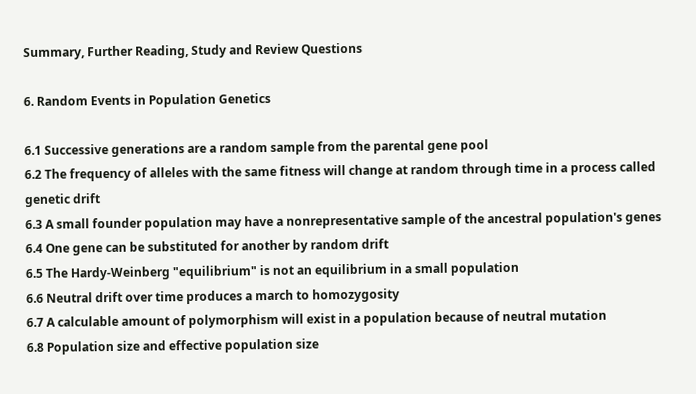Summary, Further Reading, Study and Review Questions

6. Random Events in Population Genetics

6.1 Successive generations are a random sample from the parental gene pool
6.2 The frequency of alleles with the same fitness will change at random through time in a process called genetic drift
6.3 A small founder population may have a nonrepresentative sample of the ancestral population's genes
6.4 One gene can be substituted for another by random drift
6.5 The Hardy-Weinberg "equilibrium" is not an equilibrium in a small population
6.6 Neutral drift over time produces a march to homozygosity
6.7 A calculable amount of polymorphism will exist in a population because of neutral mutation
6.8 Population size and effective population size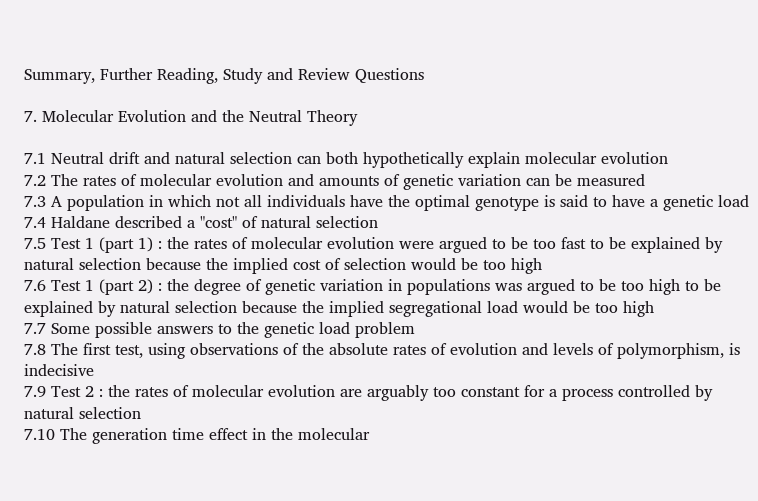Summary, Further Reading, Study and Review Questions

7. Molecular Evolution and the Neutral Theory

7.1 Neutral drift and natural selection can both hypothetically explain molecular evolution
7.2 The rates of molecular evolution and amounts of genetic variation can be measured
7.3 A population in which not all individuals have the optimal genotype is said to have a genetic load
7.4 Haldane described a "cost" of natural selection
7.5 Test 1 (part 1) : the rates of molecular evolution were argued to be too fast to be explained by natural selection because the implied cost of selection would be too high
7.6 Test 1 (part 2) : the degree of genetic variation in populations was argued to be too high to be explained by natural selection because the implied segregational load would be too high
7.7 Some possible answers to the genetic load problem
7.8 The first test, using observations of the absolute rates of evolution and levels of polymorphism, is indecisive
7.9 Test 2 : the rates of molecular evolution are arguably too constant for a process controlled by natural selection
7.10 The generation time effect in the molecular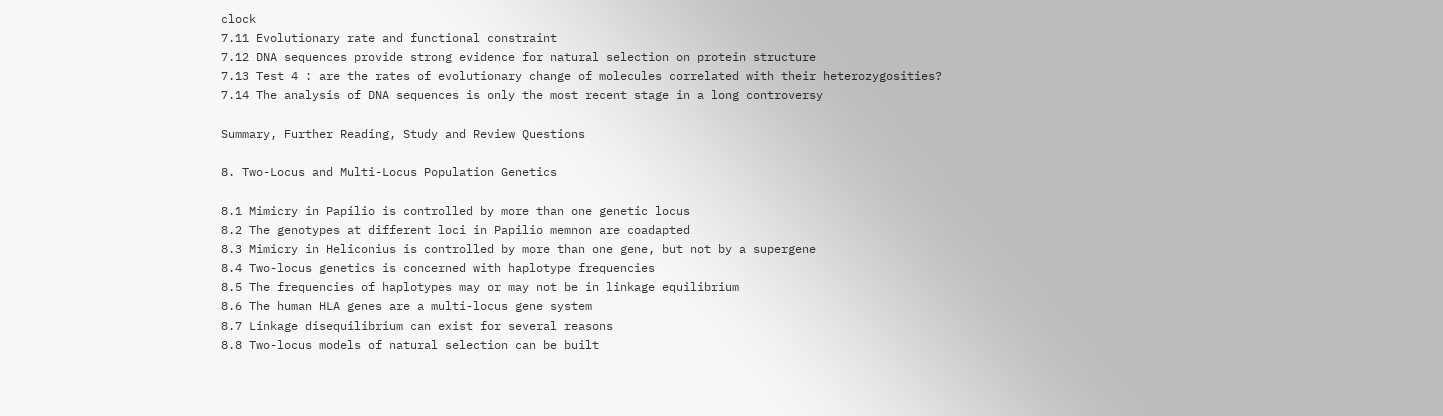clock
7.11 Evolutionary rate and functional constraint
7.12 DNA sequences provide strong evidence for natural selection on protein structure
7.13 Test 4 : are the rates of evolutionary change of molecules correlated with their heterozygosities?
7.14 The analysis of DNA sequences is only the most recent stage in a long controversy

Summary, Further Reading, Study and Review Questions

8. Two-Locus and Multi-Locus Population Genetics

8.1 Mimicry in Papilio is controlled by more than one genetic locus
8.2 The genotypes at different loci in Papilio memnon are coadapted
8.3 Mimicry in Heliconius is controlled by more than one gene, but not by a supergene
8.4 Two-locus genetics is concerned with haplotype frequencies
8.5 The frequencies of haplotypes may or may not be in linkage equilibrium
8.6 The human HLA genes are a multi-locus gene system
8.7 Linkage disequilibrium can exist for several reasons
8.8 Two-locus models of natural selection can be built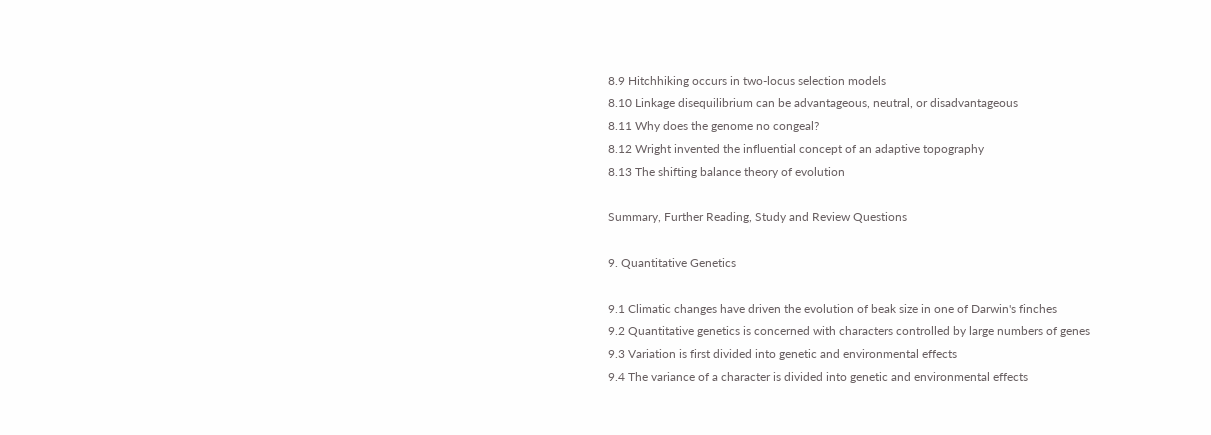8.9 Hitchhiking occurs in two-locus selection models
8.10 Linkage disequilibrium can be advantageous, neutral, or disadvantageous
8.11 Why does the genome no congeal?
8.12 Wright invented the influential concept of an adaptive topography
8.13 The shifting balance theory of evolution

Summary, Further Reading, Study and Review Questions

9. Quantitative Genetics

9.1 Climatic changes have driven the evolution of beak size in one of Darwin's finches
9.2 Quantitative genetics is concerned with characters controlled by large numbers of genes
9.3 Variation is first divided into genetic and environmental effects
9.4 The variance of a character is divided into genetic and environmental effects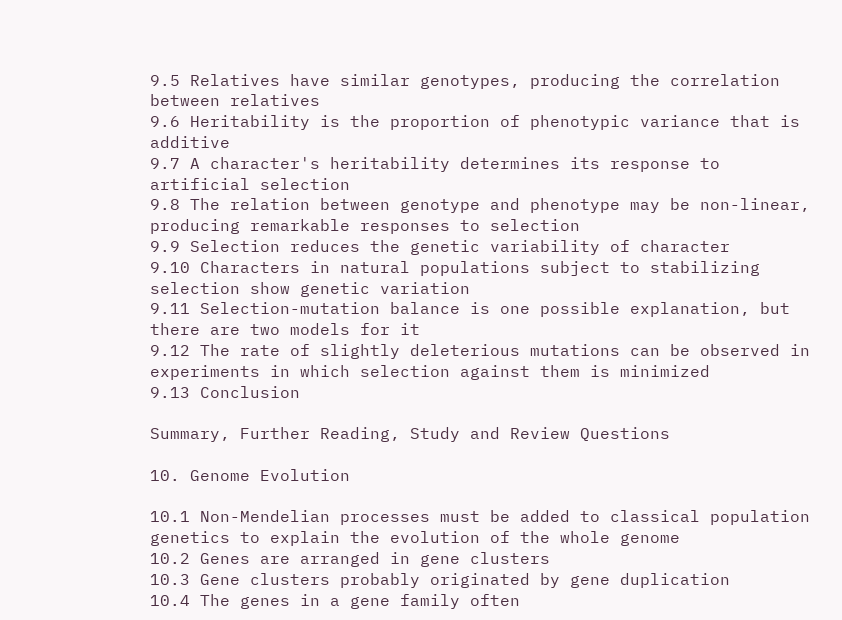9.5 Relatives have similar genotypes, producing the correlation between relatives
9.6 Heritability is the proportion of phenotypic variance that is additive
9.7 A character's heritability determines its response to artificial selection
9.8 The relation between genotype and phenotype may be non-linear, producing remarkable responses to selection
9.9 Selection reduces the genetic variability of character
9.10 Characters in natural populations subject to stabilizing selection show genetic variation
9.11 Selection-mutation balance is one possible explanation, but there are two models for it
9.12 The rate of slightly deleterious mutations can be observed in experiments in which selection against them is minimized
9.13 Conclusion

Summary, Further Reading, Study and Review Questions

10. Genome Evolution

10.1 Non-Mendelian processes must be added to classical population genetics to explain the evolution of the whole genome
10.2 Genes are arranged in gene clusters
10.3 Gene clusters probably originated by gene duplication
10.4 The genes in a gene family often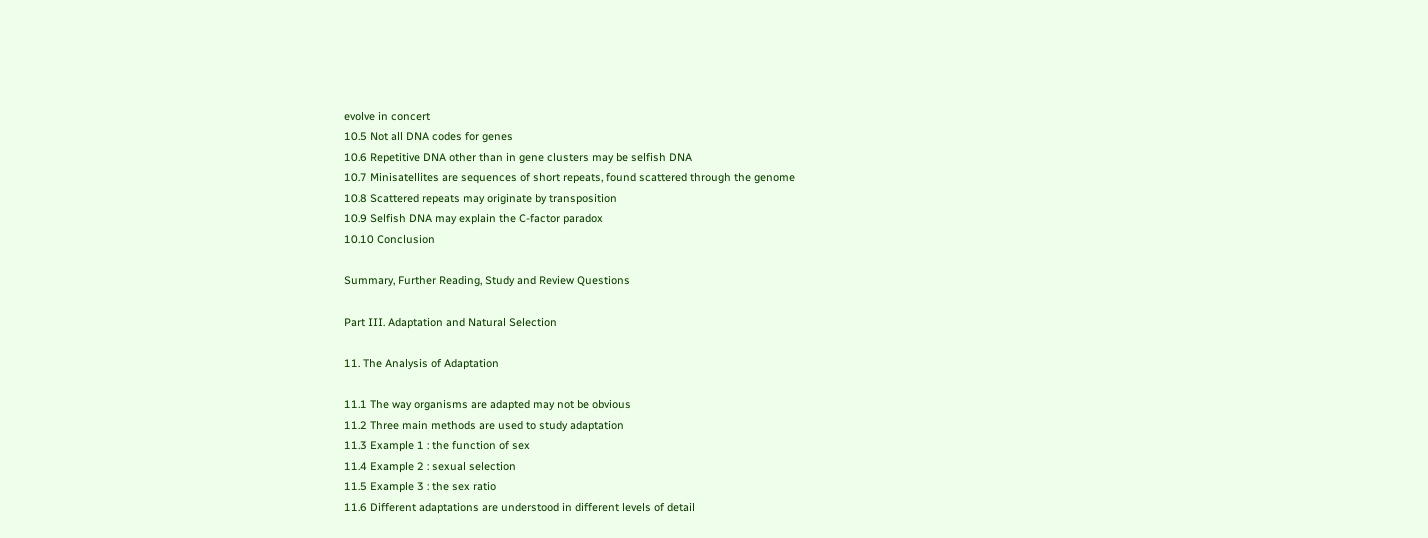evolve in concert
10.5 Not all DNA codes for genes
10.6 Repetitive DNA other than in gene clusters may be selfish DNA
10.7 Minisatellites are sequences of short repeats, found scattered through the genome
10.8 Scattered repeats may originate by transposition
10.9 Selfish DNA may explain the C-factor paradox
10.10 Conclusion

Summary, Further Reading, Study and Review Questions

Part III. Adaptation and Natural Selection

11. The Analysis of Adaptation

11.1 The way organisms are adapted may not be obvious
11.2 Three main methods are used to study adaptation
11.3 Example 1 : the function of sex
11.4 Example 2 : sexual selection
11.5 Example 3 : the sex ratio
11.6 Different adaptations are understood in different levels of detail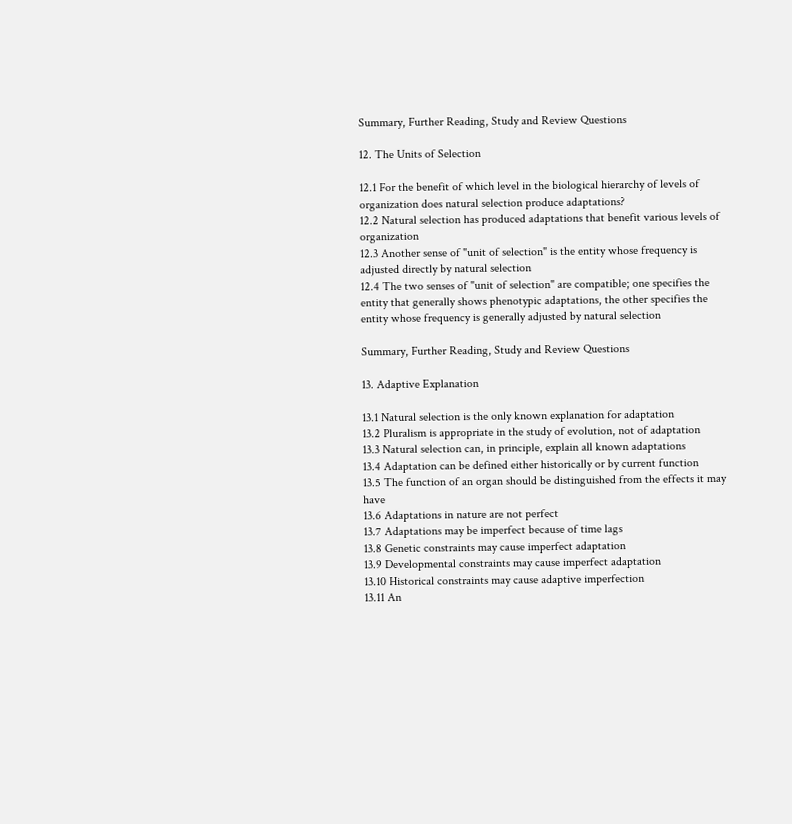Summary, Further Reading, Study and Review Questions

12. The Units of Selection

12.1 For the benefit of which level in the biological hierarchy of levels of organization does natural selection produce adaptations?
12.2 Natural selection has produced adaptations that benefit various levels of organization
12.3 Another sense of "unit of selection" is the entity whose frequency is adjusted directly by natural selection
12.4 The two senses of "unit of selection" are compatible; one specifies the entity that generally shows phenotypic adaptations, the other specifies the entity whose frequency is generally adjusted by natural selection

Summary, Further Reading, Study and Review Questions

13. Adaptive Explanation

13.1 Natural selection is the only known explanation for adaptation
13.2 Pluralism is appropriate in the study of evolution, not of adaptation
13.3 Natural selection can, in principle, explain all known adaptations
13.4 Adaptation can be defined either historically or by current function
13.5 The function of an organ should be distinguished from the effects it may have
13.6 Adaptations in nature are not perfect
13.7 Adaptations may be imperfect because of time lags
13.8 Genetic constraints may cause imperfect adaptation
13.9 Developmental constraints may cause imperfect adaptation
13.10 Historical constraints may cause adaptive imperfection
13.11 An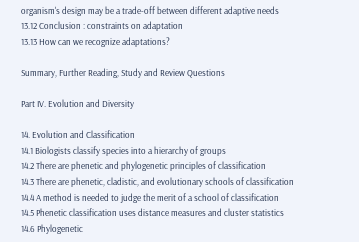organism's design may be a trade-off between different adaptive needs
13.12 Conclusion : constraints on adaptation
13.13 How can we recognize adaptations?

Summary, Further Reading, Study and Review Questions

Part IV. Evolution and Diversity

14. Evolution and Classification
14.1 Biologists classify species into a hierarchy of groups
14.2 There are phenetic and phylogenetic principles of classification
14.3 There are phenetic, cladistic, and evolutionary schools of classification
14.4 A method is needed to judge the merit of a school of classification
14.5 Phenetic classification uses distance measures and cluster statistics
14.6 Phylogenetic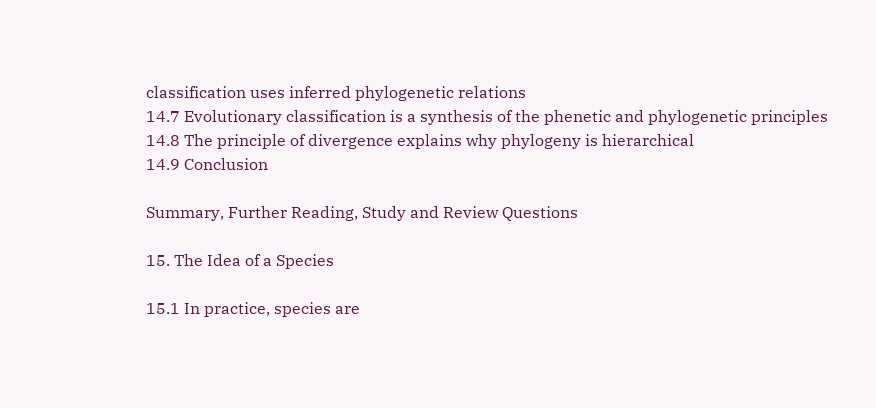classification uses inferred phylogenetic relations
14.7 Evolutionary classification is a synthesis of the phenetic and phylogenetic principles
14.8 The principle of divergence explains why phylogeny is hierarchical
14.9 Conclusion

Summary, Further Reading, Study and Review Questions

15. The Idea of a Species

15.1 In practice, species are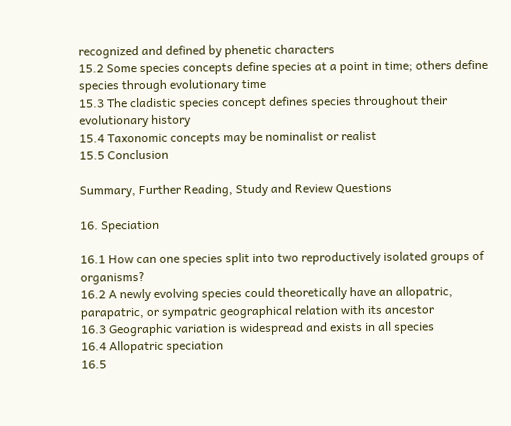recognized and defined by phenetic characters
15.2 Some species concepts define species at a point in time; others define species through evolutionary time
15.3 The cladistic species concept defines species throughout their evolutionary history
15.4 Taxonomic concepts may be nominalist or realist
15.5 Conclusion

Summary, Further Reading, Study and Review Questions

16. Speciation

16.1 How can one species split into two reproductively isolated groups of organisms?
16.2 A newly evolving species could theoretically have an allopatric, parapatric, or sympatric geographical relation with its ancestor
16.3 Geographic variation is widespread and exists in all species
16.4 Allopatric speciation
16.5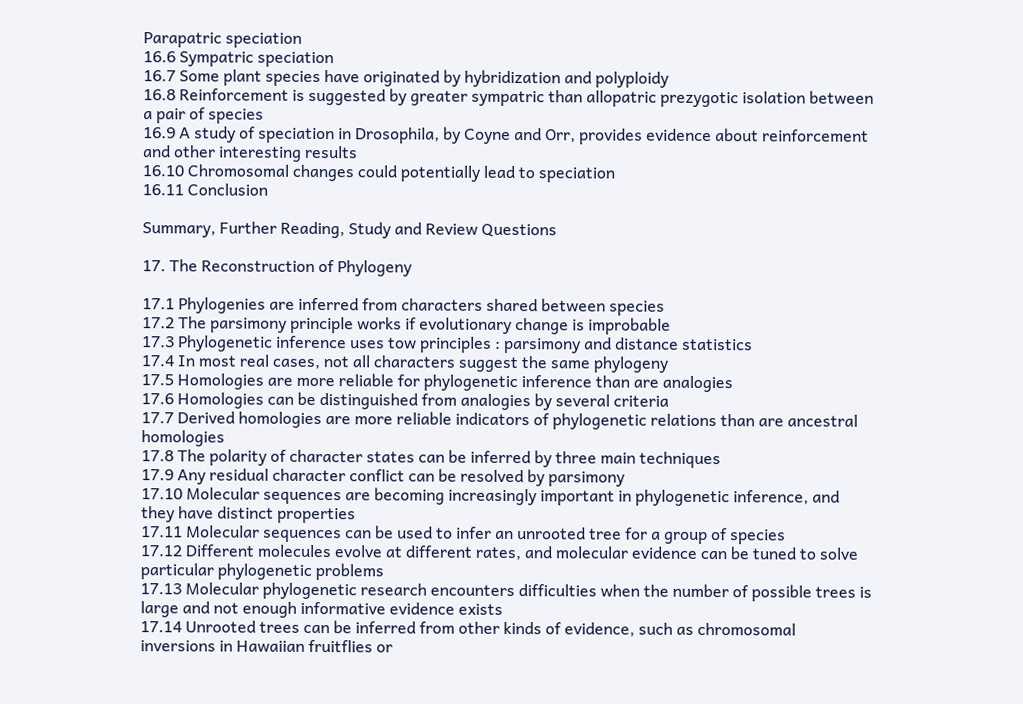Parapatric speciation
16.6 Sympatric speciation
16.7 Some plant species have originated by hybridization and polyploidy
16.8 Reinforcement is suggested by greater sympatric than allopatric prezygotic isolation between a pair of species
16.9 A study of speciation in Drosophila, by Coyne and Orr, provides evidence about reinforcement and other interesting results
16.10 Chromosomal changes could potentially lead to speciation
16.11 Conclusion

Summary, Further Reading, Study and Review Questions

17. The Reconstruction of Phylogeny

17.1 Phylogenies are inferred from characters shared between species
17.2 The parsimony principle works if evolutionary change is improbable
17.3 Phylogenetic inference uses tow principles : parsimony and distance statistics
17.4 In most real cases, not all characters suggest the same phylogeny
17.5 Homologies are more reliable for phylogenetic inference than are analogies
17.6 Homologies can be distinguished from analogies by several criteria
17.7 Derived homologies are more reliable indicators of phylogenetic relations than are ancestral homologies
17.8 The polarity of character states can be inferred by three main techniques
17.9 Any residual character conflict can be resolved by parsimony
17.10 Molecular sequences are becoming increasingly important in phylogenetic inference, and they have distinct properties
17.11 Molecular sequences can be used to infer an unrooted tree for a group of species
17.12 Different molecules evolve at different rates, and molecular evidence can be tuned to solve particular phylogenetic problems
17.13 Molecular phylogenetic research encounters difficulties when the number of possible trees is large and not enough informative evidence exists
17.14 Unrooted trees can be inferred from other kinds of evidence, such as chromosomal inversions in Hawaiian fruitflies or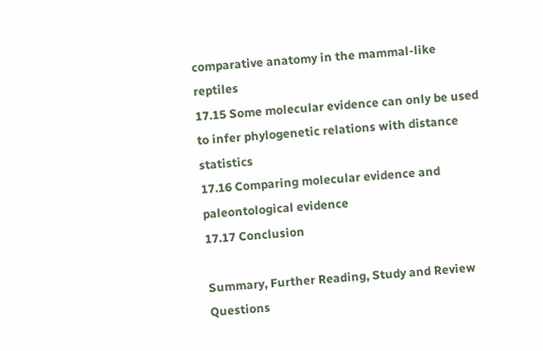comparative anatomy in the mammal-like reptiles
17.15 Some molecular evidence can only be used to infer phylogenetic relations with distance statistics
17.16 Comparing molecular evidence and paleontological evidence
17.17 Conclusion

Summary, Further Reading, Study and Review Questions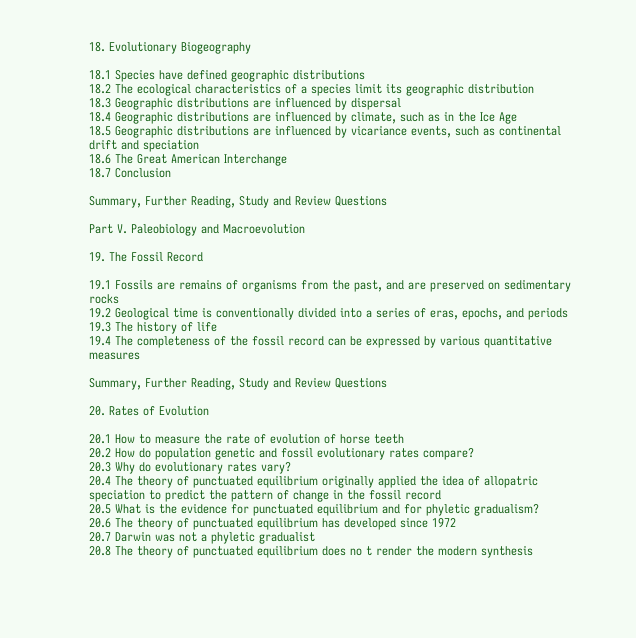18. Evolutionary Biogeography

18.1 Species have defined geographic distributions
18.2 The ecological characteristics of a species limit its geographic distribution
18.3 Geographic distributions are influenced by dispersal
18.4 Geographic distributions are influenced by climate, such as in the Ice Age
18.5 Geographic distributions are influenced by vicariance events, such as continental drift and speciation
18.6 The Great American Interchange
18.7 Conclusion

Summary, Further Reading, Study and Review Questions

Part V. Paleobiology and Macroevolution

19. The Fossil Record

19.1 Fossils are remains of organisms from the past, and are preserved on sedimentary rocks
19.2 Geological time is conventionally divided into a series of eras, epochs, and periods
19.3 The history of life
19.4 The completeness of the fossil record can be expressed by various quantitative measures

Summary, Further Reading, Study and Review Questions

20. Rates of Evolution

20.1 How to measure the rate of evolution of horse teeth
20.2 How do population genetic and fossil evolutionary rates compare?
20.3 Why do evolutionary rates vary?
20.4 The theory of punctuated equilibrium originally applied the idea of allopatric speciation to predict the pattern of change in the fossil record
20.5 What is the evidence for punctuated equilibrium and for phyletic gradualism?
20.6 The theory of punctuated equilibrium has developed since 1972
20.7 Darwin was not a phyletic gradualist
20.8 The theory of punctuated equilibrium does no t render the modern synthesis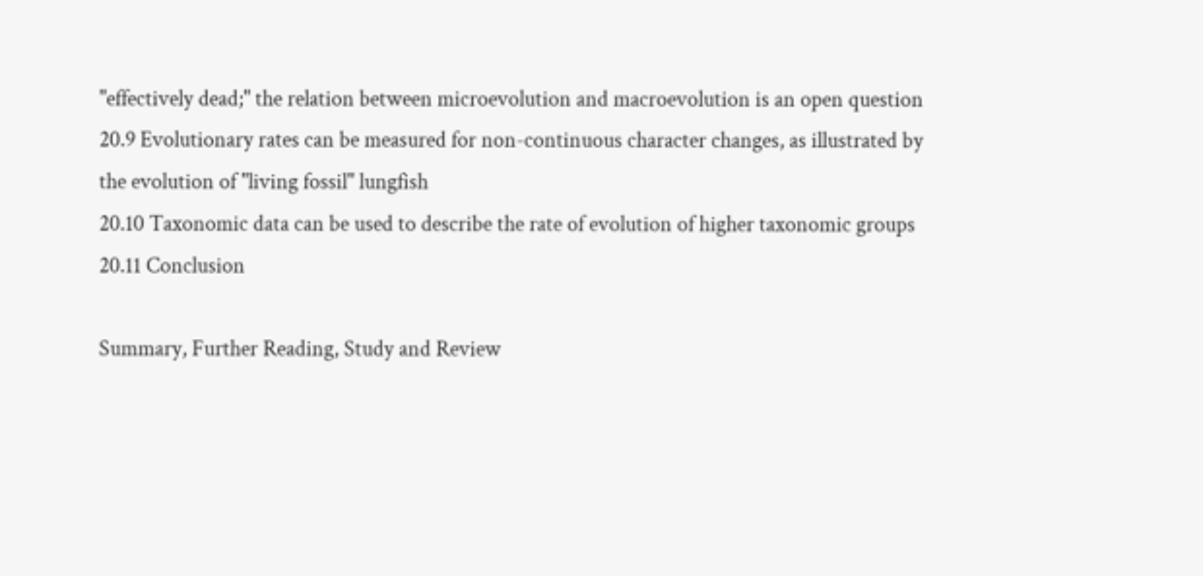"effectively dead;" the relation between microevolution and macroevolution is an open question
20.9 Evolutionary rates can be measured for non-continuous character changes, as illustrated by the evolution of "living fossil" lungfish
20.10 Taxonomic data can be used to describe the rate of evolution of higher taxonomic groups
20.11 Conclusion

Summary, Further Reading, Study and Review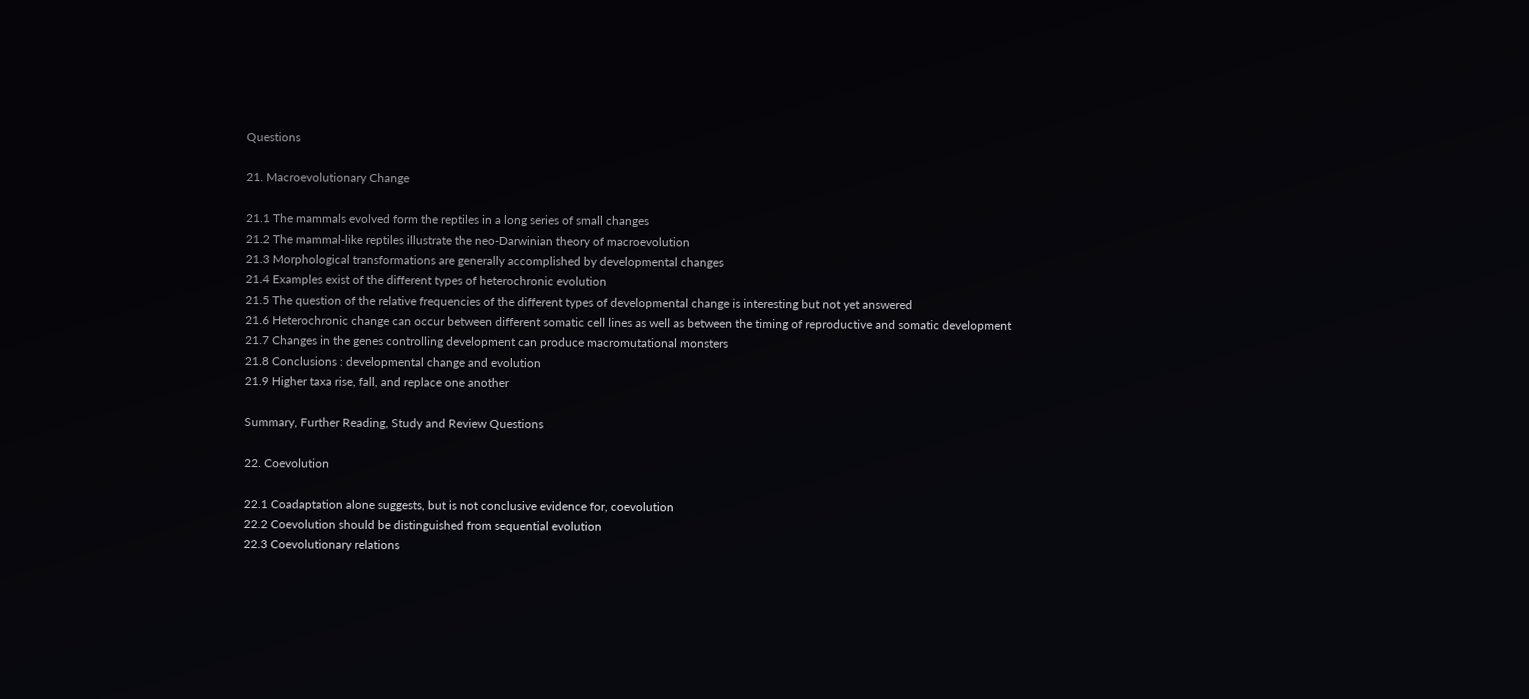Questions

21. Macroevolutionary Change

21.1 The mammals evolved form the reptiles in a long series of small changes
21.2 The mammal-like reptiles illustrate the neo-Darwinian theory of macroevolution
21.3 Morphological transformations are generally accomplished by developmental changes
21.4 Examples exist of the different types of heterochronic evolution
21.5 The question of the relative frequencies of the different types of developmental change is interesting but not yet answered
21.6 Heterochronic change can occur between different somatic cell lines as well as between the timing of reproductive and somatic development
21.7 Changes in the genes controlling development can produce macromutational monsters
21.8 Conclusions : developmental change and evolution
21.9 Higher taxa rise, fall, and replace one another

Summary, Further Reading, Study and Review Questions

22. Coevolution

22.1 Coadaptation alone suggests, but is not conclusive evidence for, coevolution
22.2 Coevolution should be distinguished from sequential evolution
22.3 Coevolutionary relations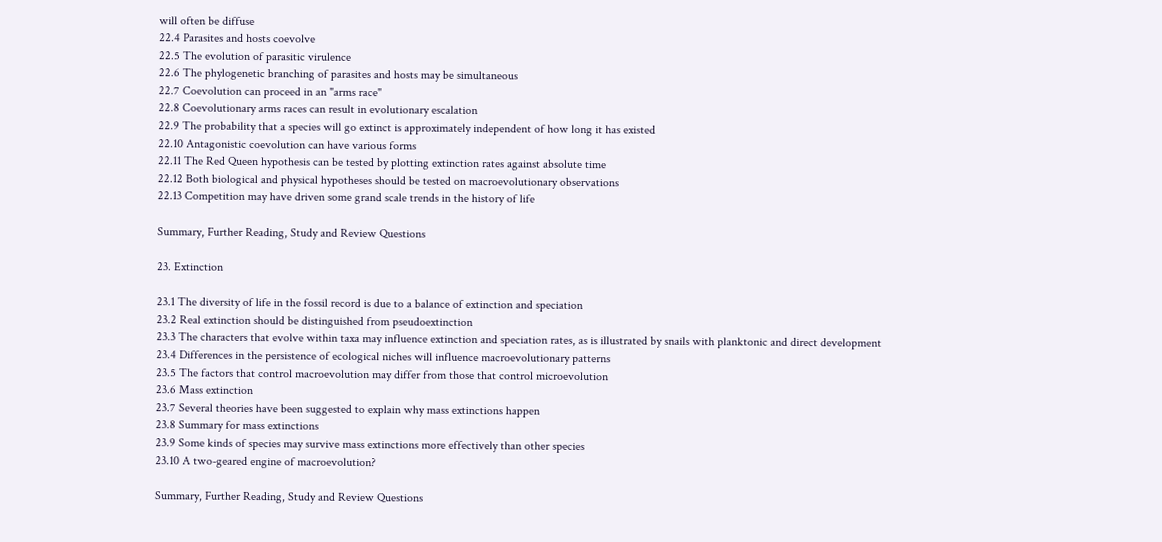will often be diffuse
22.4 Parasites and hosts coevolve
22.5 The evolution of parasitic virulence
22.6 The phylogenetic branching of parasites and hosts may be simultaneous
22.7 Coevolution can proceed in an "arms race"
22.8 Coevolutionary arms races can result in evolutionary escalation
22.9 The probability that a species will go extinct is approximately independent of how long it has existed
22.10 Antagonistic coevolution can have various forms
22.11 The Red Queen hypothesis can be tested by plotting extinction rates against absolute time
22.12 Both biological and physical hypotheses should be tested on macroevolutionary observations
22.13 Competition may have driven some grand scale trends in the history of life

Summary, Further Reading, Study and Review Questions

23. Extinction

23.1 The diversity of life in the fossil record is due to a balance of extinction and speciation
23.2 Real extinction should be distinguished from pseudoextinction
23.3 The characters that evolve within taxa may influence extinction and speciation rates, as is illustrated by snails with planktonic and direct development
23.4 Differences in the persistence of ecological niches will influence macroevolutionary patterns
23.5 The factors that control macroevolution may differ from those that control microevolution
23.6 Mass extinction
23.7 Several theories have been suggested to explain why mass extinctions happen
23.8 Summary for mass extinctions
23.9 Some kinds of species may survive mass extinctions more effectively than other species
23.10 A two-geared engine of macroevolution?

Summary, Further Reading, Study and Review Questions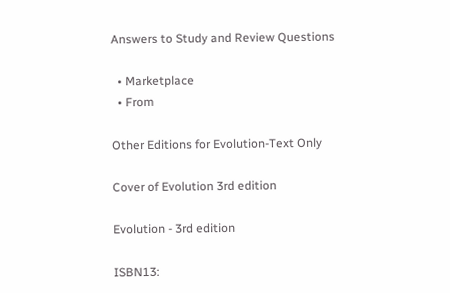Answers to Study and Review Questions

  • Marketplace
  • From

Other Editions for Evolution-Text Only

Cover of Evolution 3rd edition

Evolution - 3rd edition

ISBN13: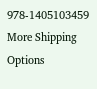978-1405103459
More Shipping Options